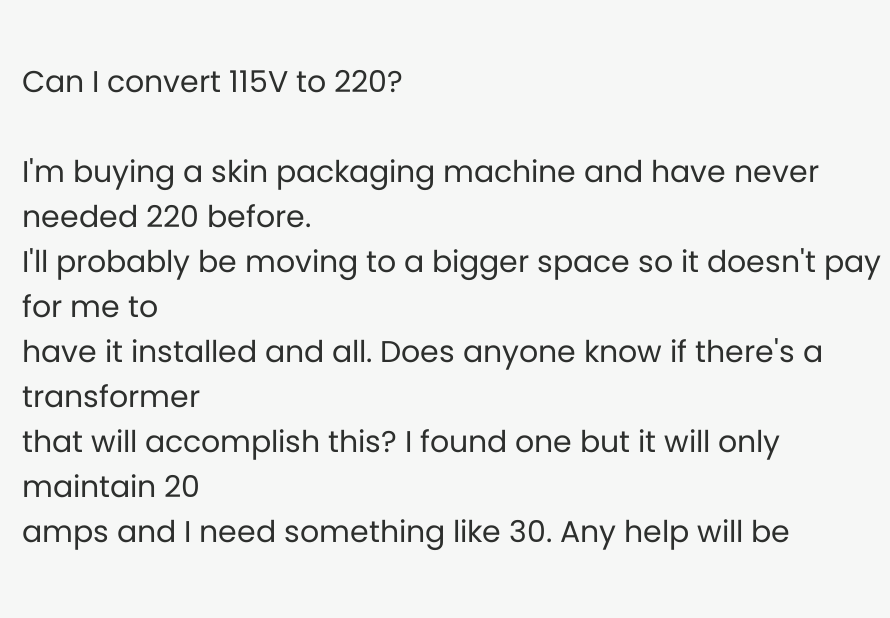Can I convert 115V to 220?

I'm buying a skin packaging machine and have never needed 220 before.
I'll probably be moving to a bigger space so it doesn't pay for me to
have it installed and all. Does anyone know if there's a transformer
that will accomplish this? I found one but it will only maintain 20
amps and I need something like 30. Any help will be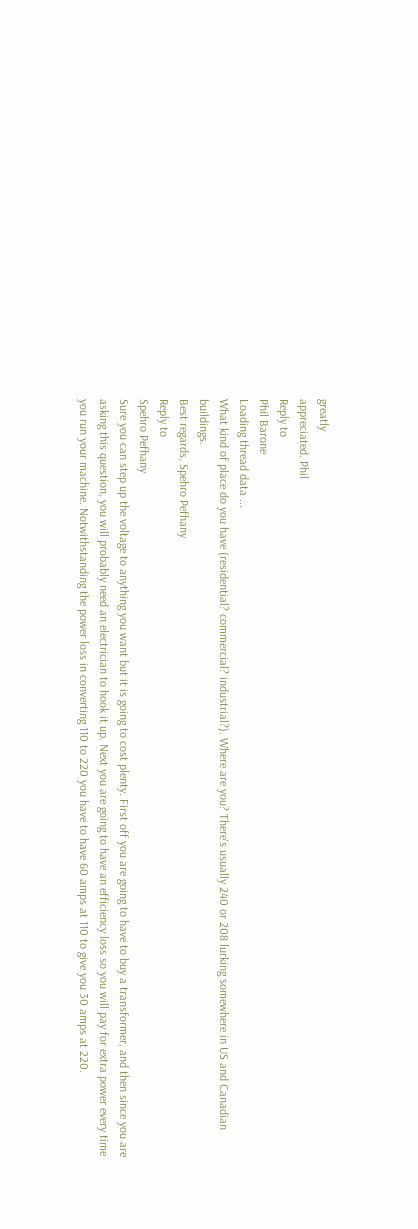greatly
appreciated. Phil
Reply to
Phil Barone
Loading thread data ...
What kind of place do you have (residential? commercial? industrial?). Where are you? There's usually 240 or 208 lurking somewhere in US and Canadian buildings.
Best regards, Spehro Pefhany
Reply to
Spehro Pefhany
Sure you can step up the voltage to anything you want but it is going to cost plenty. First off you are going to have to buy a transformer, and then since you are asking this question, you will probably need an electrician to hook it up. Next you are going to have an efficiency loss so you will pay for extra power every time you run your machine. Notwithstanding the power loss in converting 110 to 220 you have to have 60 amps at 110 to give you 30 amps at 220.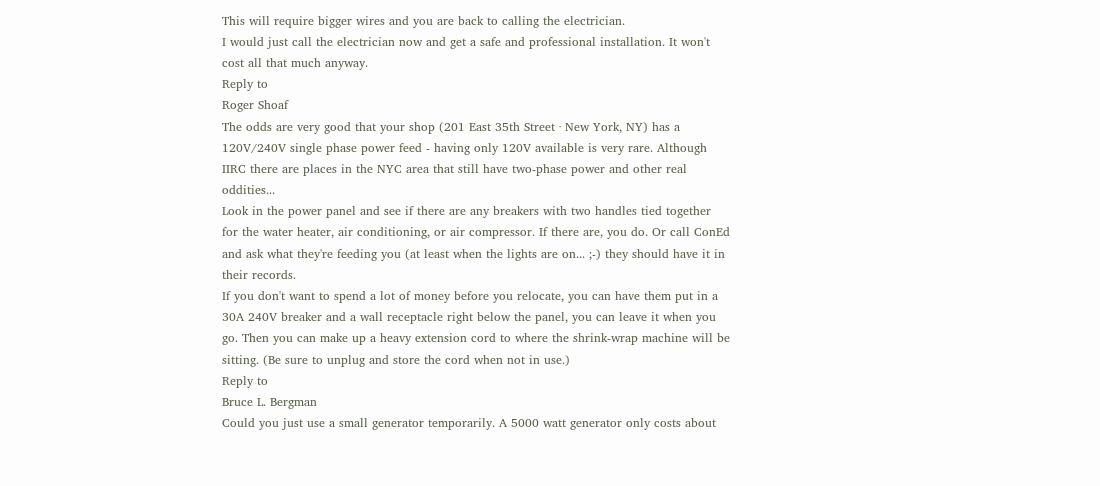This will require bigger wires and you are back to calling the electrician.
I would just call the electrician now and get a safe and professional installation. It won't cost all that much anyway.
Reply to
Roger Shoaf
The odds are very good that your shop (201 East 35th Street · New York, NY) has a 120V/240V single phase power feed - having only 120V available is very rare. Although IIRC there are places in the NYC area that still have two-phase power and other real oddities...
Look in the power panel and see if there are any breakers with two handles tied together for the water heater, air conditioning, or air compressor. If there are, you do. Or call ConEd and ask what they're feeding you (at least when the lights are on... ;-) they should have it in their records.
If you don't want to spend a lot of money before you relocate, you can have them put in a 30A 240V breaker and a wall receptacle right below the panel, you can leave it when you go. Then you can make up a heavy extension cord to where the shrink-wrap machine will be sitting. (Be sure to unplug and store the cord when not in use.)
Reply to
Bruce L. Bergman
Could you just use a small generator temporarily. A 5000 watt generator only costs about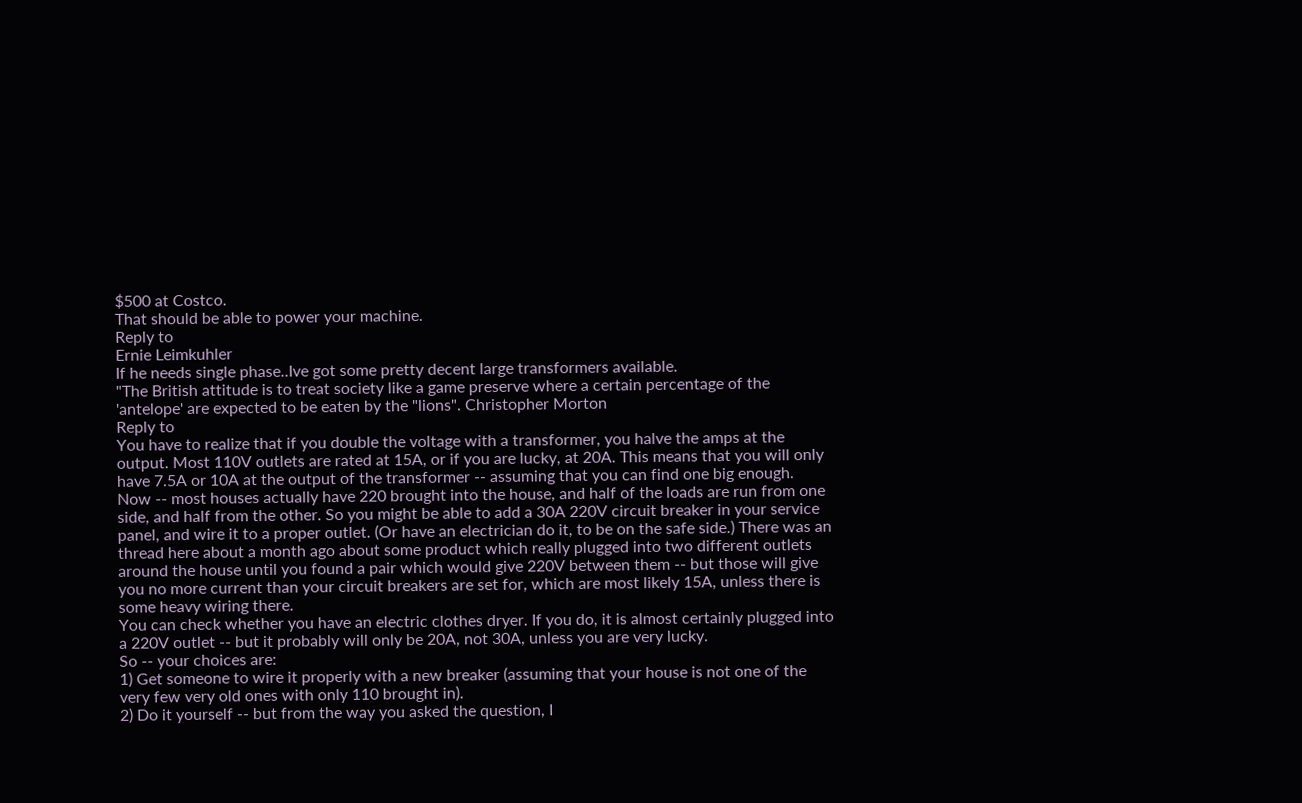$500 at Costco.
That should be able to power your machine.
Reply to
Ernie Leimkuhler
If he needs single phase..Ive got some pretty decent large transformers available.
"The British attitude is to treat society like a game preserve where a certain percentage of the 'antelope' are expected to be eaten by the "lions". Christopher Morton
Reply to
You have to realize that if you double the voltage with a transformer, you halve the amps at the output. Most 110V outlets are rated at 15A, or if you are lucky, at 20A. This means that you will only have 7.5A or 10A at the output of the transformer -- assuming that you can find one big enough.
Now -- most houses actually have 220 brought into the house, and half of the loads are run from one side, and half from the other. So you might be able to add a 30A 220V circuit breaker in your service panel, and wire it to a proper outlet. (Or have an electrician do it, to be on the safe side.) There was an thread here about a month ago about some product which really plugged into two different outlets around the house until you found a pair which would give 220V between them -- but those will give you no more current than your circuit breakers are set for, which are most likely 15A, unless there is some heavy wiring there.
You can check whether you have an electric clothes dryer. If you do, it is almost certainly plugged into a 220V outlet -- but it probably will only be 20A, not 30A, unless you are very lucky.
So -- your choices are:
1) Get someone to wire it properly with a new breaker (assuming that your house is not one of the very few very old ones with only 110 brought in).
2) Do it yourself -- but from the way you asked the question, I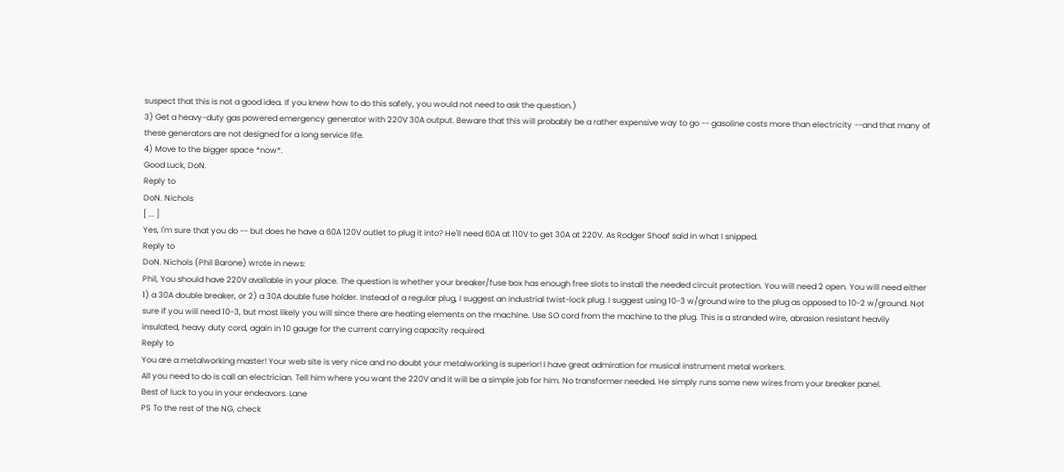suspect that this is not a good idea. If you knew how to do this safely, you would not need to ask the question.)
3) Get a heavy-duty gas powered emergency generator with 220V 30A output. Beware that this will probably be a rather expensive way to go -- gasoline costs more than electricity --and that many of these generators are not designed for a long service life.
4) Move to the bigger space *now*.
Good Luck, DoN.
Reply to
DoN. Nichols
[ ... ]
Yes, I'm sure that you do -- but does he have a 60A 120V outlet to plug it into? He'll need 60A at 110V to get 30A at 220V. As Rodger Shoaf said in what I snipped.
Reply to
DoN. Nichols (Phil Barone) wrote in news:
Phil, You should have 220V available in your place. The question is whether your breaker/fuse box has enough free slots to install the needed circuit protection. You will need 2 open. You will need either 1) a 30A double breaker, or 2) a 30A double fuse holder. Instead of a regular plug, I suggest an industrial twist-lock plug. I suggest using 10-3 w/ground wire to the plug as opposed to 10-2 w/ground. Not sure if you will need 10-3, but most likely you will since there are heating elements on the machine. Use SO cord from the machine to the plug. This is a stranded wire, abrasion resistant heavily insulated, heavy duty cord, again in 10 gauge for the current carrying capacity required.
Reply to
You are a metalworking master! Your web site is very nice and no doubt your metalworking is superior! I have great admiration for musical instrument metal workers.
All you need to do is call an electrician. Tell him where you want the 220V and it will be a simple job for him. No transformer needed. He simply runs some new wires from your breaker panel.
Best of luck to you in your endeavors. Lane
PS To the rest of the NG, check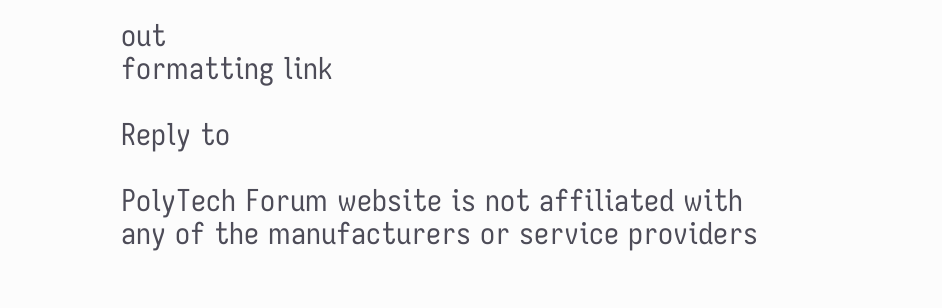out
formatting link

Reply to

PolyTech Forum website is not affiliated with any of the manufacturers or service providers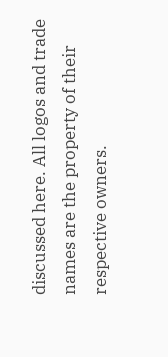discussed here. All logos and trade names are the property of their respective owners.